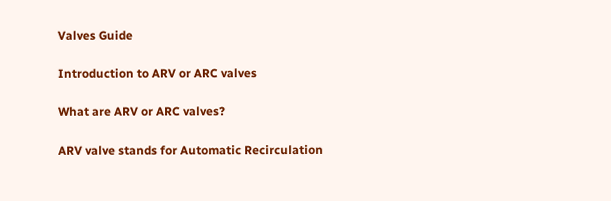Valves Guide

Introduction to ARV or ARC valves

What are ARV or ARC valves?

ARV valve stands for Automatic Recirculation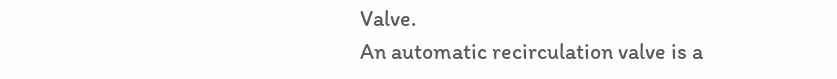Valve.
An automatic recirculation valve is a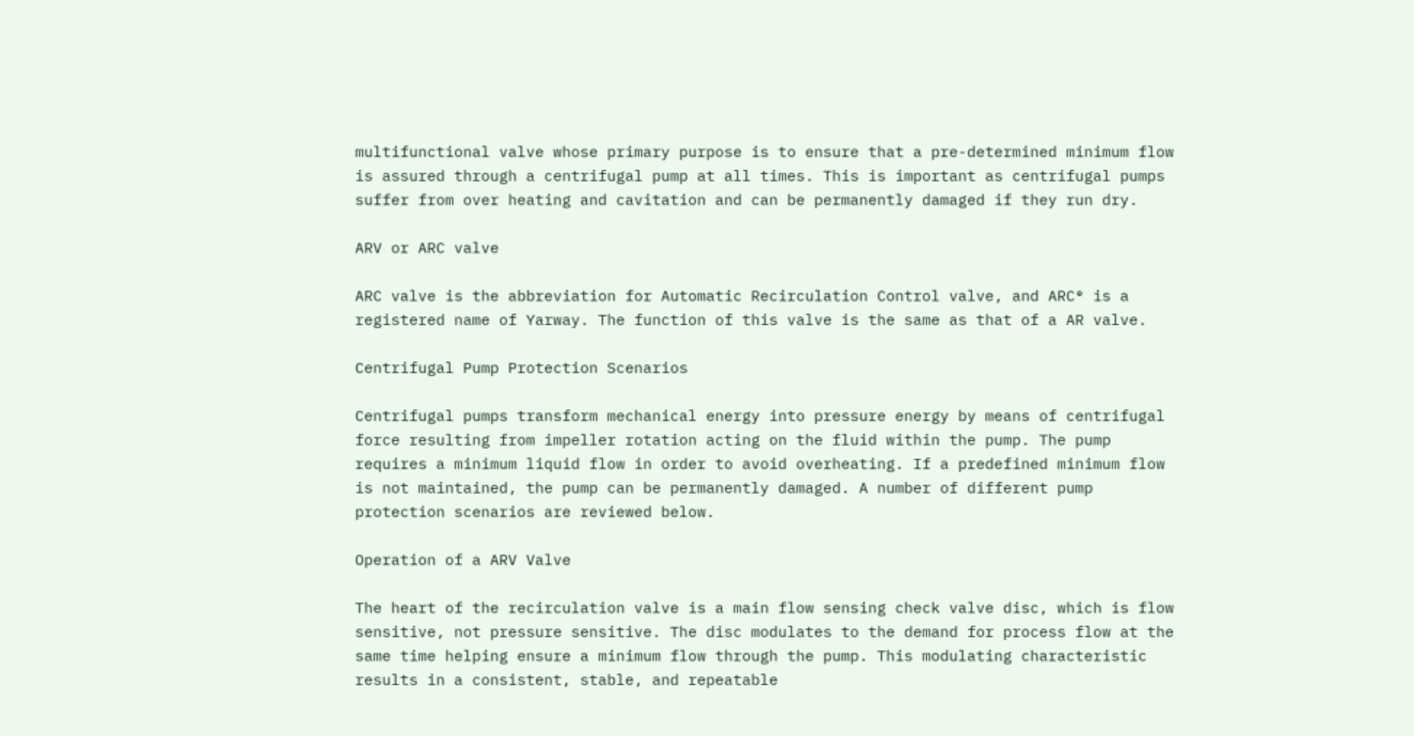multifunctional valve whose primary purpose is to ensure that a pre-determined minimum flow is assured through a centrifugal pump at all times. This is important as centrifugal pumps suffer from over heating and cavitation and can be permanently damaged if they run dry.

ARV or ARC valve

ARC valve is the abbreviation for Automatic Recirculation Control valve, and ARC® is a registered name of Yarway. The function of this valve is the same as that of a AR valve.

Centrifugal Pump Protection Scenarios

Centrifugal pumps transform mechanical energy into pressure energy by means of centrifugal force resulting from impeller rotation acting on the fluid within the pump. The pump requires a minimum liquid flow in order to avoid overheating. If a predefined minimum flow is not maintained, the pump can be permanently damaged. A number of different pump protection scenarios are reviewed below.

Operation of a ARV Valve

The heart of the recirculation valve is a main flow sensing check valve disc, which is flow sensitive, not pressure sensitive. The disc modulates to the demand for process flow at the same time helping ensure a minimum flow through the pump. This modulating characteristic results in a consistent, stable, and repeatable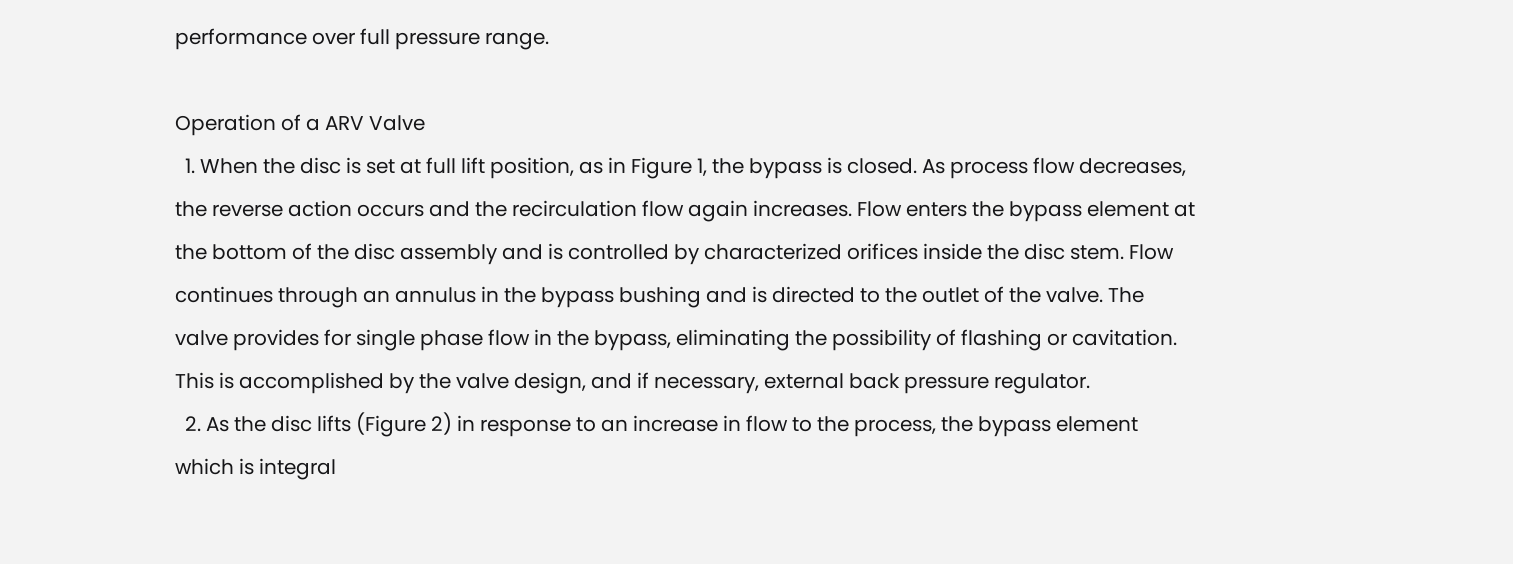performance over full pressure range.

Operation of a ARV Valve
  1. When the disc is set at full lift position, as in Figure 1, the bypass is closed. As process flow decreases, the reverse action occurs and the recirculation flow again increases. Flow enters the bypass element at the bottom of the disc assembly and is controlled by characterized orifices inside the disc stem. Flow continues through an annulus in the bypass bushing and is directed to the outlet of the valve. The valve provides for single phase flow in the bypass, eliminating the possibility of flashing or cavitation. This is accomplished by the valve design, and if necessary, external back pressure regulator.
  2. As the disc lifts (Figure 2) in response to an increase in flow to the process, the bypass element which is integral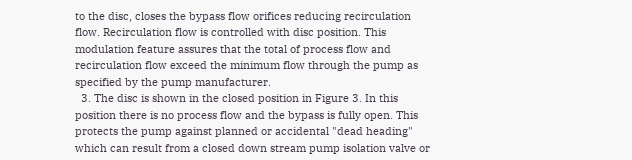to the disc, closes the bypass flow orifices reducing recirculation flow. Recirculation flow is controlled with disc position. This modulation feature assures that the total of process flow and recirculation flow exceed the minimum flow through the pump as specified by the pump manufacturer.
  3. The disc is shown in the closed position in Figure 3. In this position there is no process flow and the bypass is fully open. This protects the pump against planned or accidental "dead heading" which can result from a closed down stream pump isolation valve or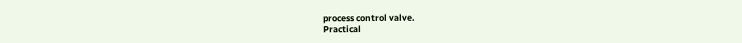process control valve.
Practical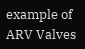example of ARV Valves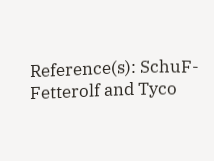Reference(s): SchuF-Fetterolf and Tyco